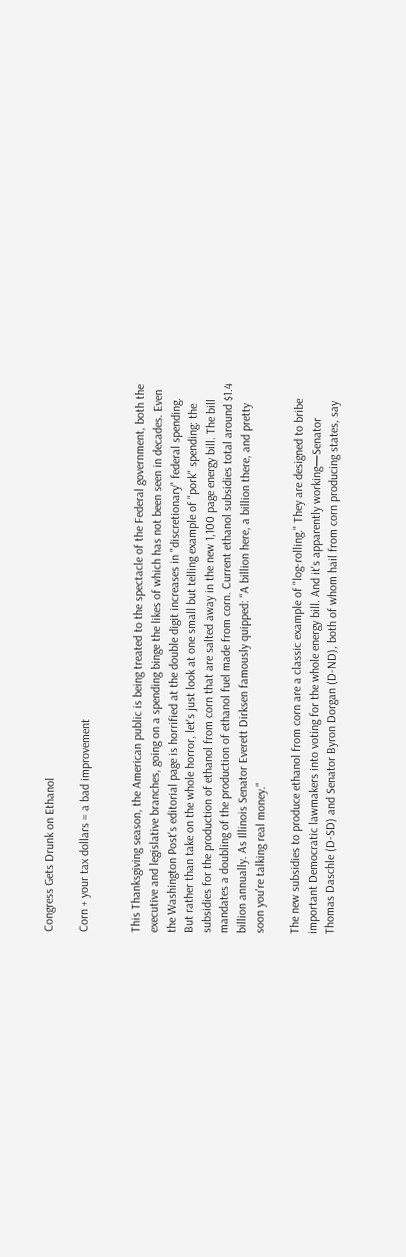Congress Gets Drunk on Ethanol

Corn + your tax dollars = a bad improvement


This Thanksgiving season, the American public is being treated to the spectacle of the Federal government, both the executive and legislative branches, going on a spending binge the likes of which has not been seen in decades. Even the Washington Post's editorial page is horrified at the double digit increases in "discretionary" federal spending. But rather than take on the whole horror, let's just look at one small but telling example of "pork" spending: the subsidies for the production of ethanol from corn that are salted away in the new 1,100 page energy bill. The bill mandates a doubling of the production of ethanol fuel made from corn. Current ethanol subsidies total around $1.4 billion annually. As Illinois Senator Everett Dirksen famously quipped: "A billion here, a billion there, and pretty soon you're talking real money."

The new subsidies to produce ethanol from corn are a classic example of "log-rolling." They are designed to bribe important Democratic lawmakers into voting for the whole energy bill. And it's apparently working—Senator Thomas Daschle (D-SD) and Senator Byron Dorgan (D-ND), both of whom hail from corn producing states, say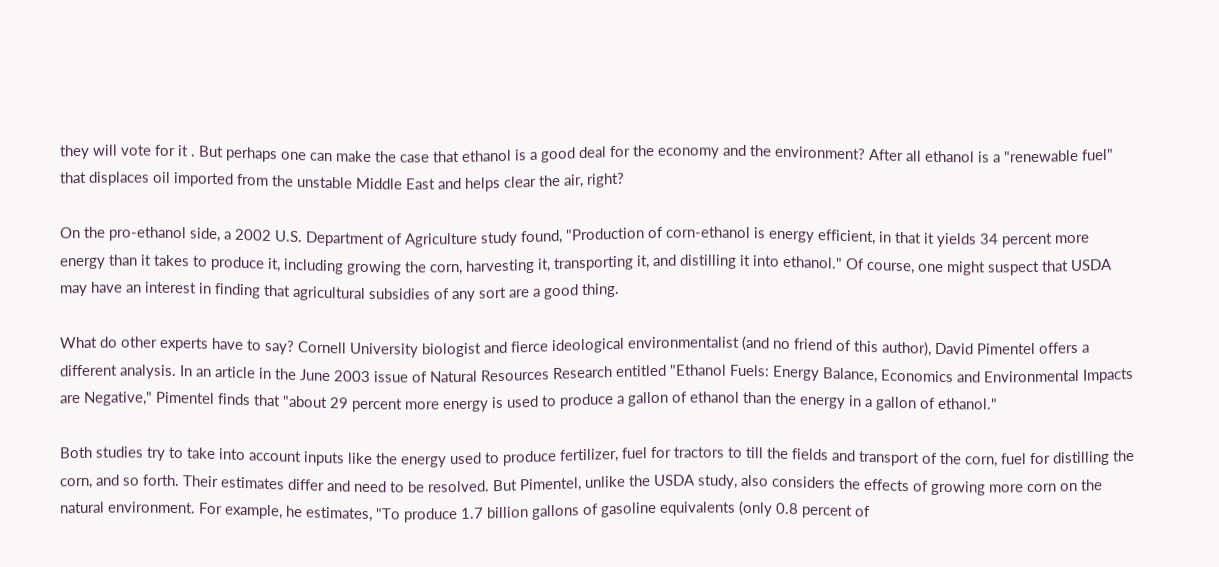they will vote for it . But perhaps one can make the case that ethanol is a good deal for the economy and the environment? After all ethanol is a "renewable fuel" that displaces oil imported from the unstable Middle East and helps clear the air, right?

On the pro-ethanol side, a 2002 U.S. Department of Agriculture study found, "Production of corn-ethanol is energy efficient, in that it yields 34 percent more energy than it takes to produce it, including growing the corn, harvesting it, transporting it, and distilling it into ethanol." Of course, one might suspect that USDA may have an interest in finding that agricultural subsidies of any sort are a good thing.

What do other experts have to say? Cornell University biologist and fierce ideological environmentalist (and no friend of this author), David Pimentel offers a different analysis. In an article in the June 2003 issue of Natural Resources Research entitled "Ethanol Fuels: Energy Balance, Economics and Environmental Impacts are Negative," Pimentel finds that "about 29 percent more energy is used to produce a gallon of ethanol than the energy in a gallon of ethanol."

Both studies try to take into account inputs like the energy used to produce fertilizer, fuel for tractors to till the fields and transport of the corn, fuel for distilling the corn, and so forth. Their estimates differ and need to be resolved. But Pimentel, unlike the USDA study, also considers the effects of growing more corn on the natural environment. For example, he estimates, "To produce 1.7 billion gallons of gasoline equivalents (only 0.8 percent of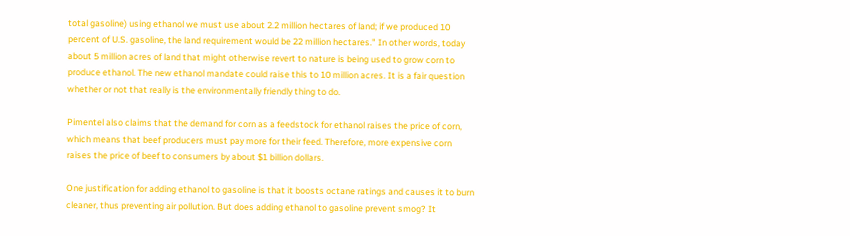total gasoline) using ethanol we must use about 2.2 million hectares of land; if we produced 10 percent of U.S. gasoline, the land requirement would be 22 million hectares." In other words, today about 5 million acres of land that might otherwise revert to nature is being used to grow corn to produce ethanol. The new ethanol mandate could raise this to 10 million acres. It is a fair question whether or not that really is the environmentally friendly thing to do.

Pimentel also claims that the demand for corn as a feedstock for ethanol raises the price of corn, which means that beef producers must pay more for their feed. Therefore, more expensive corn raises the price of beef to consumers by about $1 billion dollars.

One justification for adding ethanol to gasoline is that it boosts octane ratings and causes it to burn cleaner, thus preventing air pollution. But does adding ethanol to gasoline prevent smog? It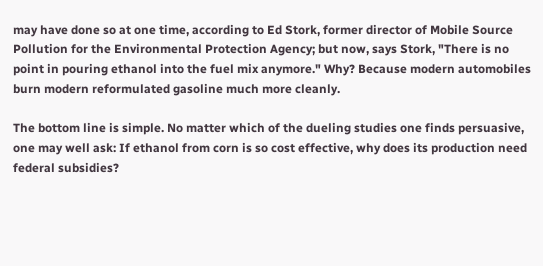may have done so at one time, according to Ed Stork, former director of Mobile Source Pollution for the Environmental Protection Agency; but now, says Stork, "There is no point in pouring ethanol into the fuel mix anymore." Why? Because modern automobiles burn modern reformulated gasoline much more cleanly.

The bottom line is simple. No matter which of the dueling studies one finds persuasive, one may well ask: If ethanol from corn is so cost effective, why does its production need federal subsidies?